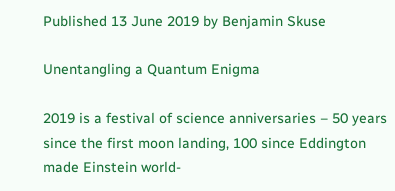Published 13 June 2019 by Benjamin Skuse

Unentangling a Quantum Enigma

2019 is a festival of science anniversaries – 50 years since the first moon landing, 100 since Eddington made Einstein world-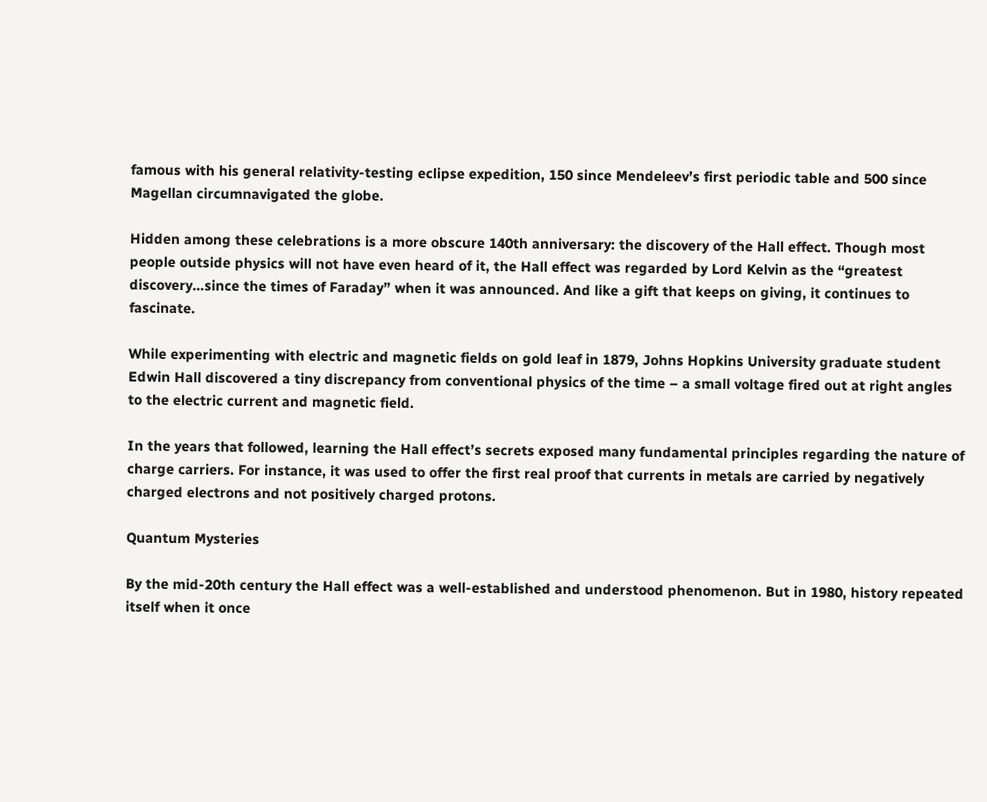famous with his general relativity-testing eclipse expedition, 150 since Mendeleev’s first periodic table and 500 since Magellan circumnavigated the globe.

Hidden among these celebrations is a more obscure 140th anniversary: the discovery of the Hall effect. Though most people outside physics will not have even heard of it, the Hall effect was regarded by Lord Kelvin as the “greatest discovery…since the times of Faraday” when it was announced. And like a gift that keeps on giving, it continues to fascinate.

While experimenting with electric and magnetic fields on gold leaf in 1879, Johns Hopkins University graduate student Edwin Hall discovered a tiny discrepancy from conventional physics of the time – a small voltage fired out at right angles to the electric current and magnetic field.

In the years that followed, learning the Hall effect’s secrets exposed many fundamental principles regarding the nature of charge carriers. For instance, it was used to offer the first real proof that currents in metals are carried by negatively charged electrons and not positively charged protons.

Quantum Mysteries

By the mid-20th century the Hall effect was a well-established and understood phenomenon. But in 1980, history repeated itself when it once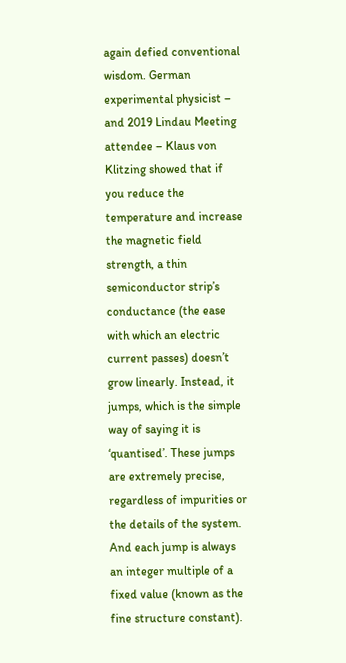again defied conventional wisdom. German experimental physicist – and 2019 Lindau Meeting attendee – Klaus von Klitzing showed that if you reduce the temperature and increase the magnetic field strength, a thin semiconductor strip’s conductance (the ease with which an electric current passes) doesn’t grow linearly. Instead, it jumps, which is the simple way of saying it is ‘quantised’. These jumps are extremely precise, regardless of impurities or the details of the system. And each jump is always an integer multiple of a fixed value (known as the fine structure constant).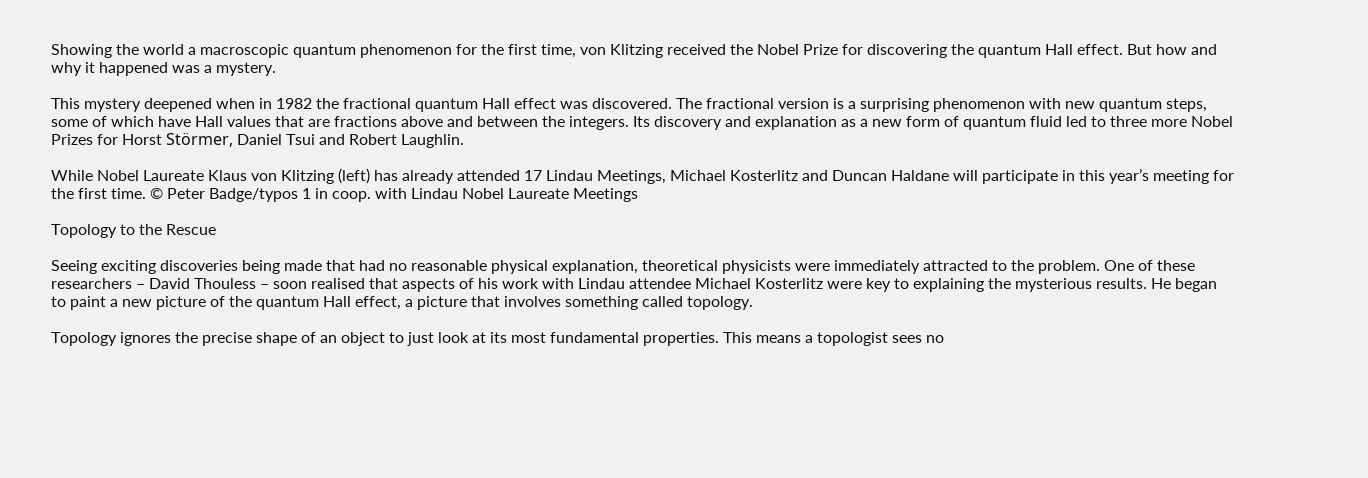Showing the world a macroscopic quantum phenomenon for the first time, von Klitzing received the Nobel Prize for discovering the quantum Hall effect. But how and why it happened was a mystery.

This mystery deepened when in 1982 the fractional quantum Hall effect was discovered. The fractional version is a surprising phenomenon with new quantum steps, some of which have Hall values that are fractions above and between the integers. Its discovery and explanation as a new form of quantum fluid led to three more Nobel Prizes for Horst Störmer, Daniel Tsui and Robert Laughlin.

While Nobel Laureate Klaus von Klitzing (left) has already attended 17 Lindau Meetings, Michael Kosterlitz and Duncan Haldane will participate in this year’s meeting for the first time. © Peter Badge/typos 1 in coop. with Lindau Nobel Laureate Meetings

Topology to the Rescue

Seeing exciting discoveries being made that had no reasonable physical explanation, theoretical physicists were immediately attracted to the problem. One of these researchers – David Thouless – soon realised that aspects of his work with Lindau attendee Michael Kosterlitz were key to explaining the mysterious results. He began to paint a new picture of the quantum Hall effect, a picture that involves something called topology.

Topology ignores the precise shape of an object to just look at its most fundamental properties. This means a topologist sees no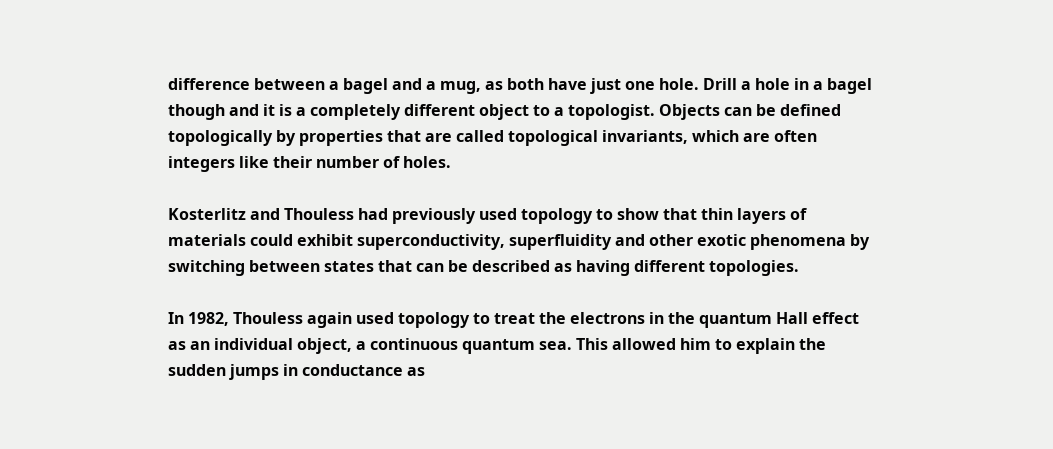difference between a bagel and a mug, as both have just one hole. Drill a hole in a bagel though and it is a completely different object to a topologist. Objects can be defined topologically by properties that are called topological invariants, which are often integers like their number of holes.

Kosterlitz and Thouless had previously used topology to show that thin layers of materials could exhibit superconductivity, superfluidity and other exotic phenomena by switching between states that can be described as having different topologies.

In 1982, Thouless again used topology to treat the electrons in the quantum Hall effect as an individual object, a continuous quantum sea. This allowed him to explain the sudden jumps in conductance as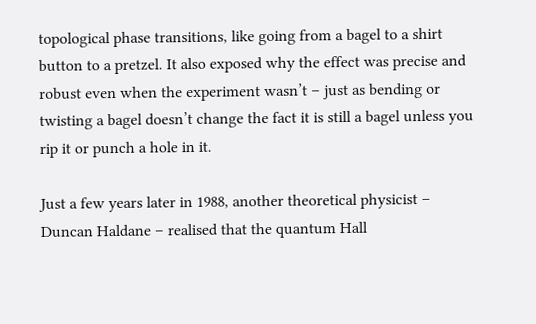topological phase transitions, like going from a bagel to a shirt button to a pretzel. It also exposed why the effect was precise and robust even when the experiment wasn’t – just as bending or twisting a bagel doesn’t change the fact it is still a bagel unless you rip it or punch a hole in it.

Just a few years later in 1988, another theoretical physicist – Duncan Haldane – realised that the quantum Hall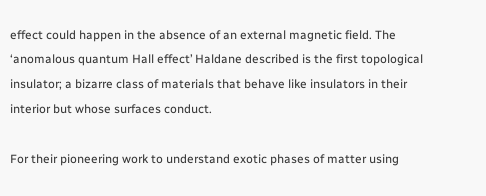effect could happen in the absence of an external magnetic field. The ‘anomalous quantum Hall effect’ Haldane described is the first topological insulator; a bizarre class of materials that behave like insulators in their interior but whose surfaces conduct.

For their pioneering work to understand exotic phases of matter using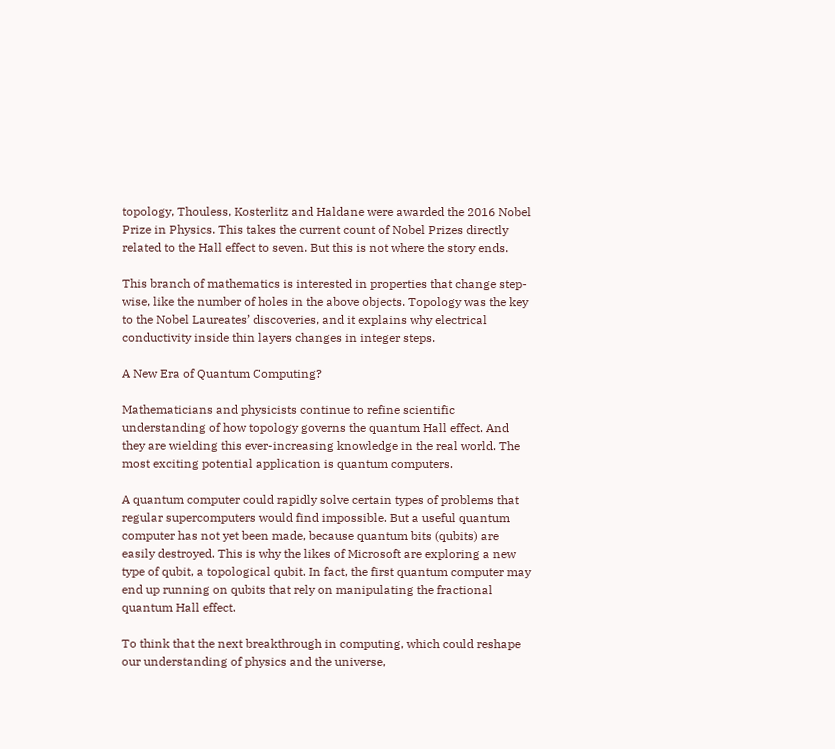topology, Thouless, Kosterlitz and Haldane were awarded the 2016 Nobel Prize in Physics. This takes the current count of Nobel Prizes directly related to the Hall effect to seven. But this is not where the story ends.

This branch of mathematics is interested in properties that change step-wise, like the number of holes in the above objects. Topology was the key to the Nobel Laureates’ discoveries, and it explains why electrical conductivity inside thin layers changes in integer steps.

A New Era of Quantum Computing?

Mathematicians and physicists continue to refine scientific understanding of how topology governs the quantum Hall effect. And they are wielding this ever-increasing knowledge in the real world. The most exciting potential application is quantum computers.

A quantum computer could rapidly solve certain types of problems that regular supercomputers would find impossible. But a useful quantum computer has not yet been made, because quantum bits (qubits) are easily destroyed. This is why the likes of Microsoft are exploring a new type of qubit, a topological qubit. In fact, the first quantum computer may end up running on qubits that rely on manipulating the fractional quantum Hall effect.

To think that the next breakthrough in computing, which could reshape our understanding of physics and the universe,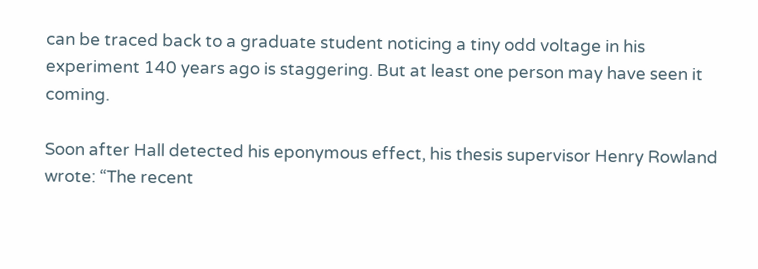can be traced back to a graduate student noticing a tiny odd voltage in his experiment 140 years ago is staggering. But at least one person may have seen it coming.

Soon after Hall detected his eponymous effect, his thesis supervisor Henry Rowland wrote: “The recent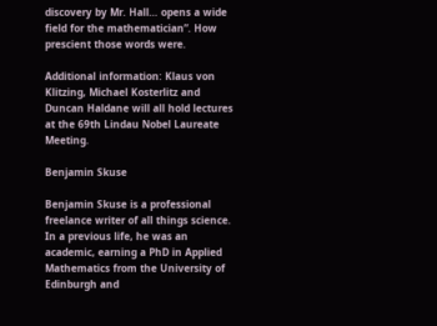discovery by Mr. Hall… opens a wide field for the mathematician”. How prescient those words were.

Additional information: Klaus von Klitzing, Michael Kosterlitz and Duncan Haldane will all hold lectures at the 69th Lindau Nobel Laureate Meeting.

Benjamin Skuse

Benjamin Skuse is a professional freelance writer of all things science. In a previous life, he was an academic, earning a PhD in Applied Mathematics from the University of Edinburgh and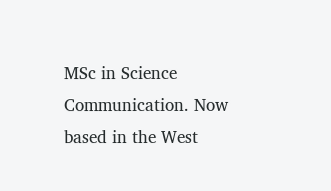MSc in Science Communication. Now based in the West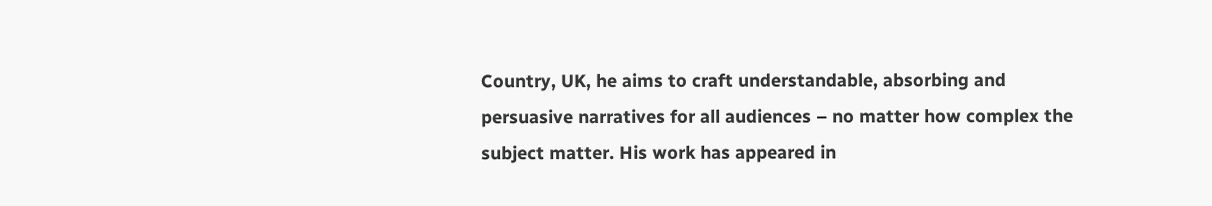Country, UK, he aims to craft understandable, absorbing and persuasive narratives for all audiences – no matter how complex the subject matter. His work has appeared in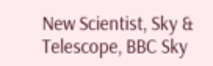New Scientist, Sky & Telescope, BBC Sky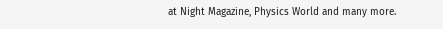at Night Magazine, Physics World and many more.